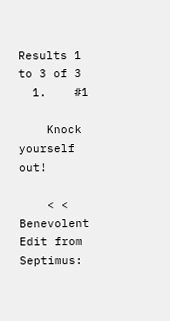Results 1 to 3 of 3
  1.    #1

    Knock yourself out!

    < < Benevolent Edit from Septimus: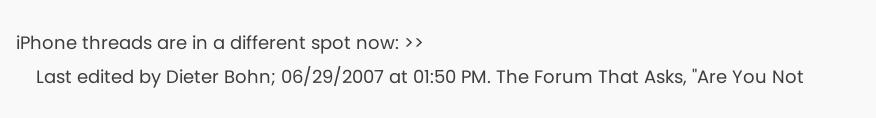iPhone threads are in a different spot now: >>
    Last edited by Dieter Bohn; 06/29/2007 at 01:50 PM. The Forum That Asks, "Are You Not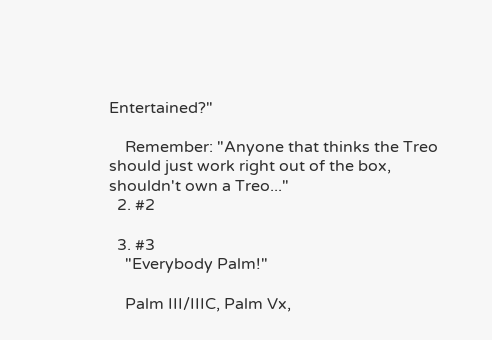Entertained?"

    Remember: "Anyone that thinks the Treo should just work right out of the box, shouldn't own a Treo..."
  2. #2

  3. #3
    "Everybody Palm!"

    Palm III/IIIC, Palm Vx,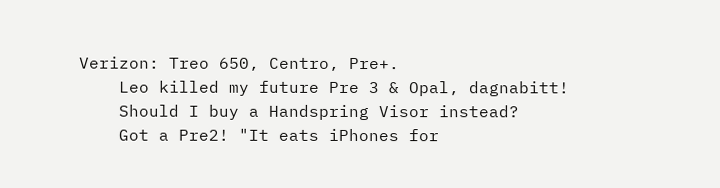Verizon: Treo 650, Centro, Pre+.
    Leo killed my future Pre 3 & Opal, dagnabitt!
    Should I buy a Handspring Visor instead?
    Got a Pre2! "It eats iPhones for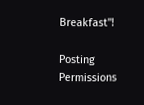Breakfast"!

Posting Permissions